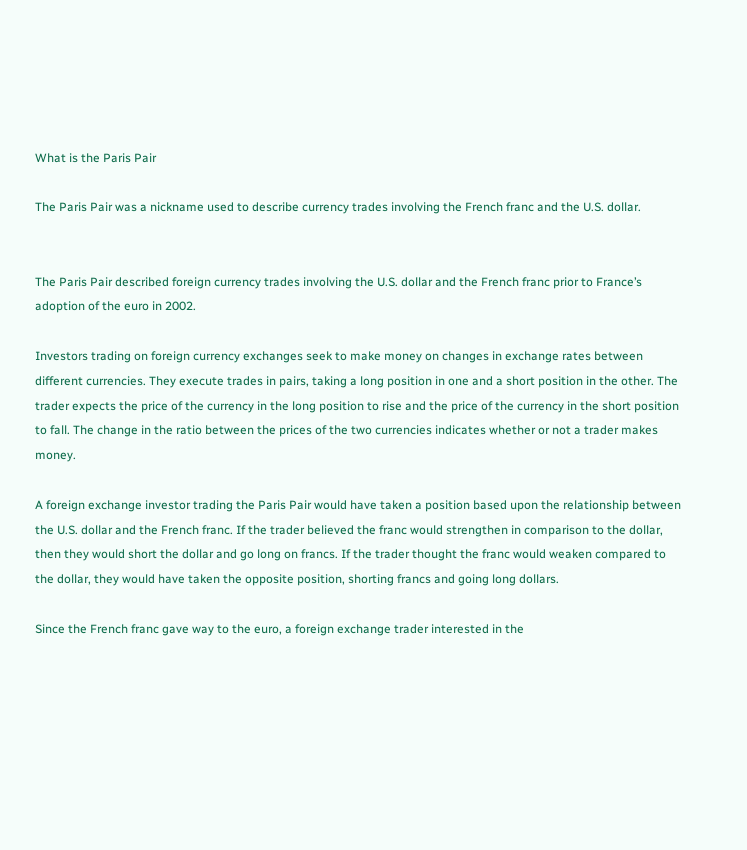What is the Paris Pair

The Paris Pair was a nickname used to describe currency trades involving the French franc and the U.S. dollar.


The Paris Pair described foreign currency trades involving the U.S. dollar and the French franc prior to France’s adoption of the euro in 2002.

Investors trading on foreign currency exchanges seek to make money on changes in exchange rates between different currencies. They execute trades in pairs, taking a long position in one and a short position in the other. The trader expects the price of the currency in the long position to rise and the price of the currency in the short position to fall. The change in the ratio between the prices of the two currencies indicates whether or not a trader makes money.

A foreign exchange investor trading the Paris Pair would have taken a position based upon the relationship between the U.S. dollar and the French franc. If the trader believed the franc would strengthen in comparison to the dollar, then they would short the dollar and go long on francs. If the trader thought the franc would weaken compared to the dollar, they would have taken the opposite position, shorting francs and going long dollars.

Since the French franc gave way to the euro, a foreign exchange trader interested in the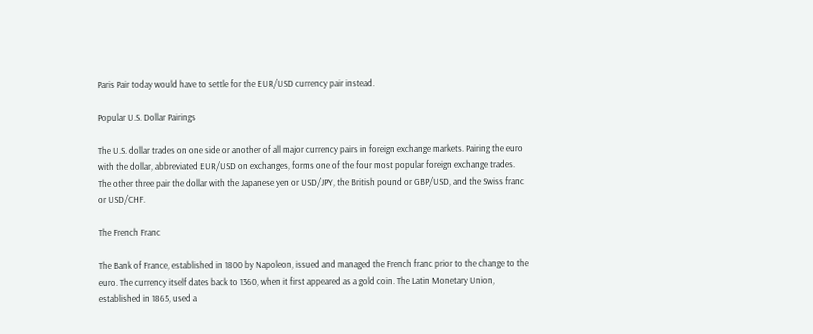Paris Pair today would have to settle for the EUR/USD currency pair instead.

Popular U.S. Dollar Pairings

The U.S. dollar trades on one side or another of all major currency pairs in foreign exchange markets. Pairing the euro with the dollar, abbreviated EUR/USD on exchanges, forms one of the four most popular foreign exchange trades. The other three pair the dollar with the Japanese yen or USD/JPY, the British pound or GBP/USD, and the Swiss franc or USD/CHF.

The French Franc

The Bank of France, established in 1800 by Napoleon, issued and managed the French franc prior to the change to the euro. The currency itself dates back to 1360, when it first appeared as a gold coin. The Latin Monetary Union, established in 1865, used a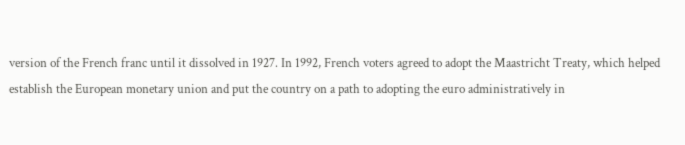version of the French franc until it dissolved in 1927. In 1992, French voters agreed to adopt the Maastricht Treaty, which helped establish the European monetary union and put the country on a path to adopting the euro administratively in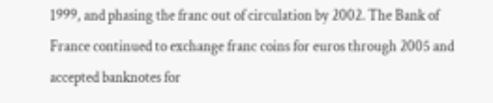1999, and phasing the franc out of circulation by 2002. The Bank of France continued to exchange franc coins for euros through 2005 and accepted banknotes for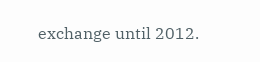exchange until 2012.